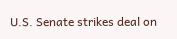U.S. Senate strikes deal on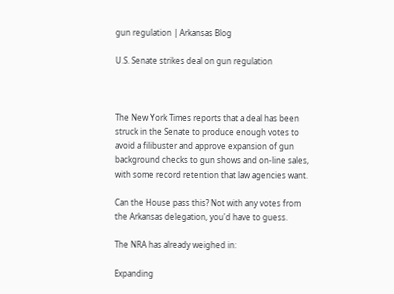gun regulation | Arkansas Blog

U.S. Senate strikes deal on gun regulation



The New York Times reports that a deal has been struck in the Senate to produce enough votes to avoid a filibuster and approve expansion of gun background checks to gun shows and on-line sales, with some record retention that law agencies want.

Can the House pass this? Not with any votes from the Arkansas delegation, you'd have to guess.

The NRA has already weighed in:

Expanding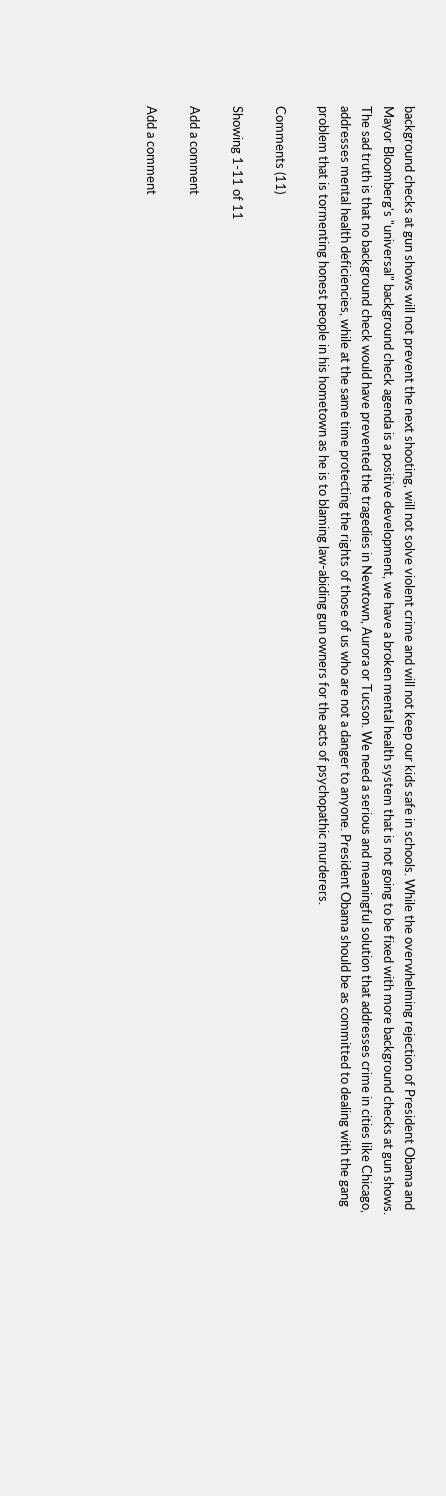background checks at gun shows will not prevent the next shooting, will not solve violent crime and will not keep our kids safe in schools. While the overwhelming rejection of President Obama and Mayor Bloomberg's "universal" background check agenda is a positive development, we have a broken mental health system that is not going to be fixed with more background checks at gun shows. The sad truth is that no background check would have prevented the tragedies in Newtown, Aurora or Tucson. We need a serious and meaningful solution that addresses crime in cities like Chicago, addresses mental health deficiencies, while at the same time protecting the rights of those of us who are not a danger to anyone. President Obama should be as committed to dealing with the gang problem that is tormenting honest people in his hometown as he is to blaming law-abiding gun owners for the acts of psychopathic murderers.

Comments (11)

Showing 1-11 of 11

Add a comment

Add a comment